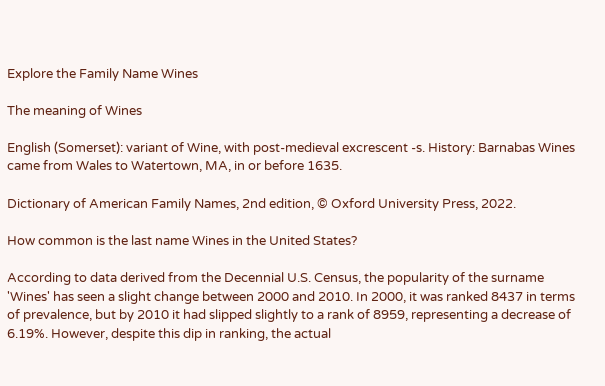Explore the Family Name Wines

The meaning of Wines

English (Somerset): variant of Wine, with post-medieval excrescent -s. History: Barnabas Wines came from Wales to Watertown, MA, in or before 1635.

Dictionary of American Family Names, 2nd edition, © Oxford University Press, 2022.

How common is the last name Wines in the United States?

According to data derived from the Decennial U.S. Census, the popularity of the surname 'Wines' has seen a slight change between 2000 and 2010. In 2000, it was ranked 8437 in terms of prevalence, but by 2010 it had slipped slightly to a rank of 8959, representing a decrease of 6.19%. However, despite this dip in ranking, the actual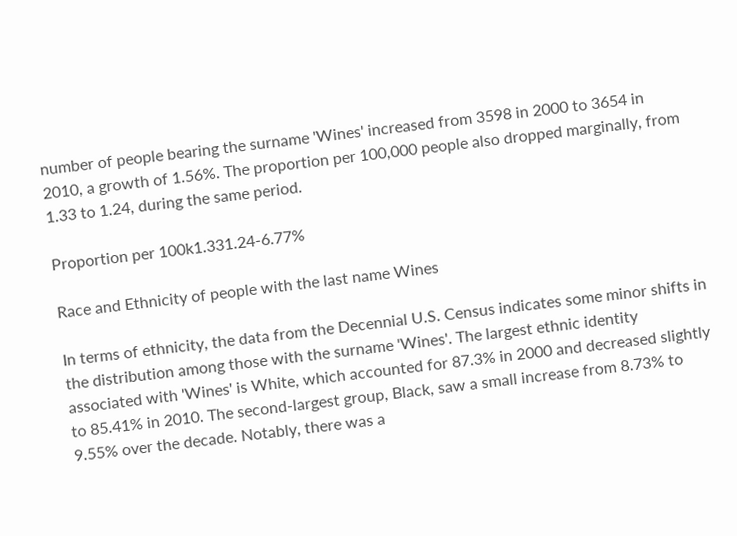number of people bearing the surname 'Wines' increased from 3598 in 2000 to 3654 in 2010, a growth of 1.56%. The proportion per 100,000 people also dropped marginally, from 1.33 to 1.24, during the same period.

Proportion per 100k1.331.24-6.77%

Race and Ethnicity of people with the last name Wines

In terms of ethnicity, the data from the Decennial U.S. Census indicates some minor shifts in the distribution among those with the surname 'Wines'. The largest ethnic identity associated with 'Wines' is White, which accounted for 87.3% in 2000 and decreased slightly to 85.41% in 2010. The second-largest group, Black, saw a small increase from 8.73% to 9.55% over the decade. Notably, there was a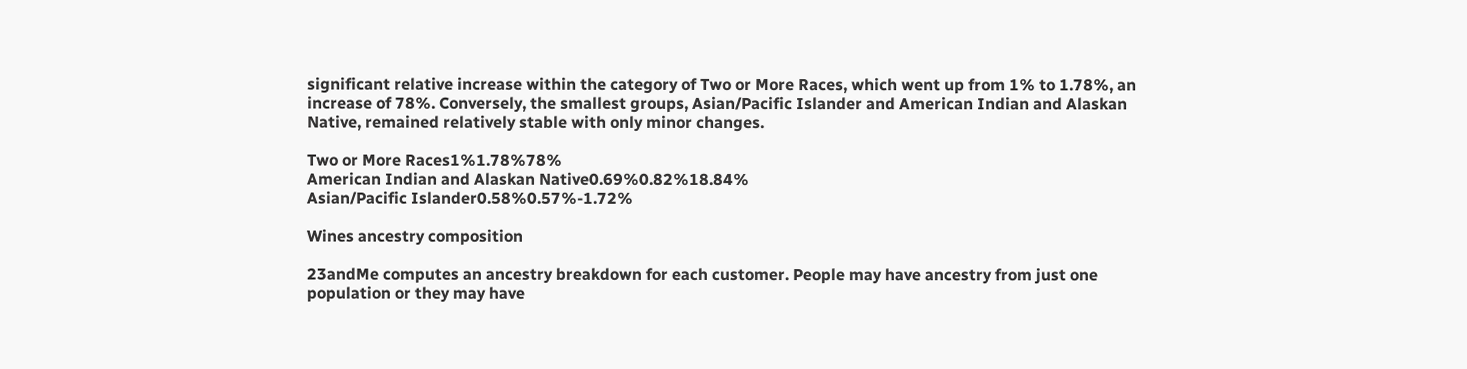significant relative increase within the category of Two or More Races, which went up from 1% to 1.78%, an increase of 78%. Conversely, the smallest groups, Asian/Pacific Islander and American Indian and Alaskan Native, remained relatively stable with only minor changes.

Two or More Races1%1.78%78%
American Indian and Alaskan Native0.69%0.82%18.84%
Asian/Pacific Islander0.58%0.57%-1.72%

Wines ancestry composition

23andMe computes an ancestry breakdown for each customer. People may have ancestry from just one population or they may have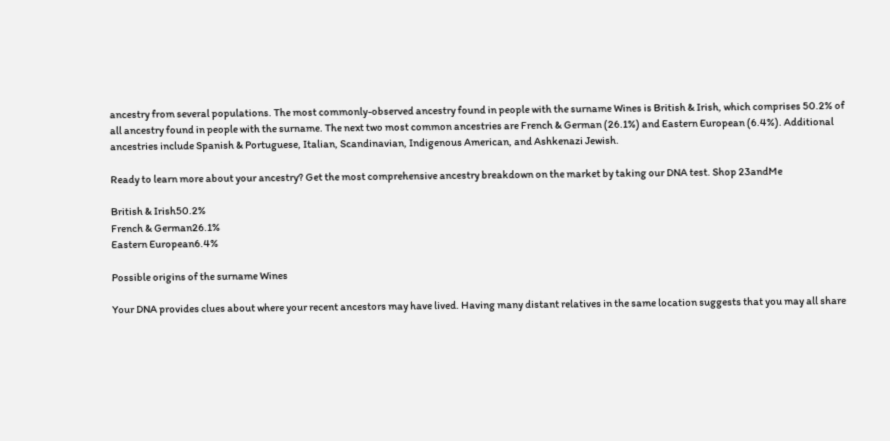ancestry from several populations. The most commonly-observed ancestry found in people with the surname Wines is British & Irish, which comprises 50.2% of all ancestry found in people with the surname. The next two most common ancestries are French & German (26.1%) and Eastern European (6.4%). Additional ancestries include Spanish & Portuguese, Italian, Scandinavian, Indigenous American, and Ashkenazi Jewish.

Ready to learn more about your ancestry? Get the most comprehensive ancestry breakdown on the market by taking our DNA test. Shop 23andMe

British & Irish50.2%
French & German26.1%
Eastern European6.4%

Possible origins of the surname Wines

Your DNA provides clues about where your recent ancestors may have lived. Having many distant relatives in the same location suggests that you may all share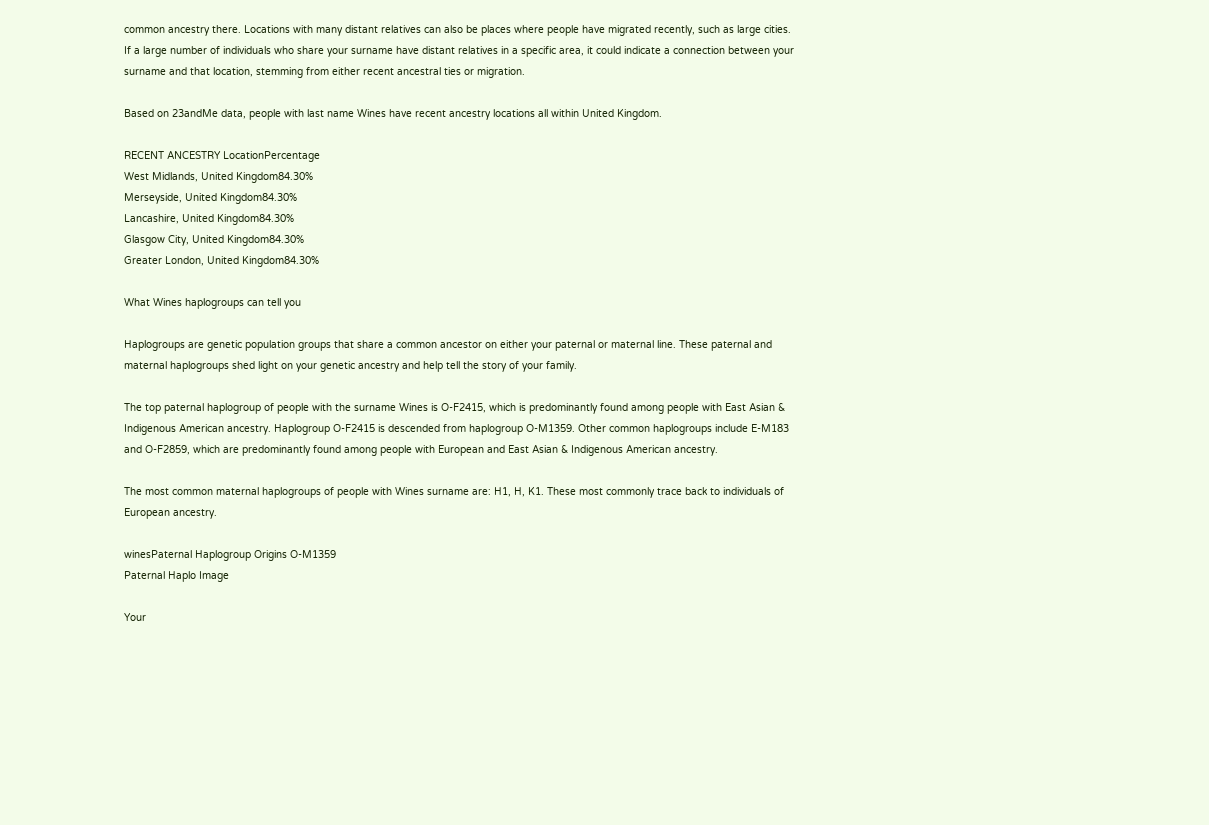common ancestry there. Locations with many distant relatives can also be places where people have migrated recently, such as large cities. If a large number of individuals who share your surname have distant relatives in a specific area, it could indicate a connection between your surname and that location, stemming from either recent ancestral ties or migration.

Based on 23andMe data, people with last name Wines have recent ancestry locations all within United Kingdom.

RECENT ANCESTRY LocationPercentage
West Midlands, United Kingdom84.30%
Merseyside, United Kingdom84.30%
Lancashire, United Kingdom84.30%
Glasgow City, United Kingdom84.30%
Greater London, United Kingdom84.30%

What Wines haplogroups can tell you

Haplogroups are genetic population groups that share a common ancestor on either your paternal or maternal line. These paternal and maternal haplogroups shed light on your genetic ancestry and help tell the story of your family.

The top paternal haplogroup of people with the surname Wines is O-F2415, which is predominantly found among people with East Asian & Indigenous American ancestry. Haplogroup O-F2415 is descended from haplogroup O-M1359. Other common haplogroups include E-M183 and O-F2859, which are predominantly found among people with European and East Asian & Indigenous American ancestry.

The most common maternal haplogroups of people with Wines surname are: H1, H, K1. These most commonly trace back to individuals of European ancestry.

winesPaternal Haplogroup Origins O-M1359
Paternal Haplo Image

Your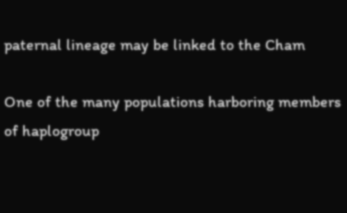paternal lineage may be linked to the Cham

One of the many populations harboring members of haplogroup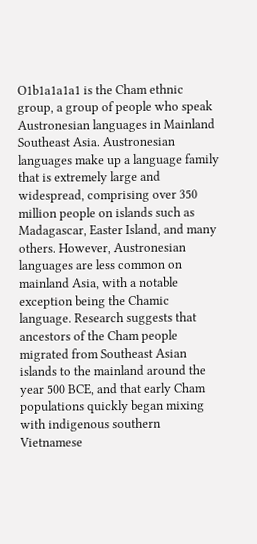O1b1a1a1a1 is the Cham ethnic group, a group of people who speak Austronesian languages in Mainland Southeast Asia. Austronesian languages make up a language family that is extremely large and widespread, comprising over 350 million people on islands such as Madagascar, Easter Island, and many others. However, Austronesian languages are less common on mainland Asia, with a notable exception being the Chamic language. Research suggests that ancestors of the Cham people migrated from Southeast Asian islands to the mainland around the year 500 BCE, and that early Cham populations quickly began mixing with indigenous southern Vietnamese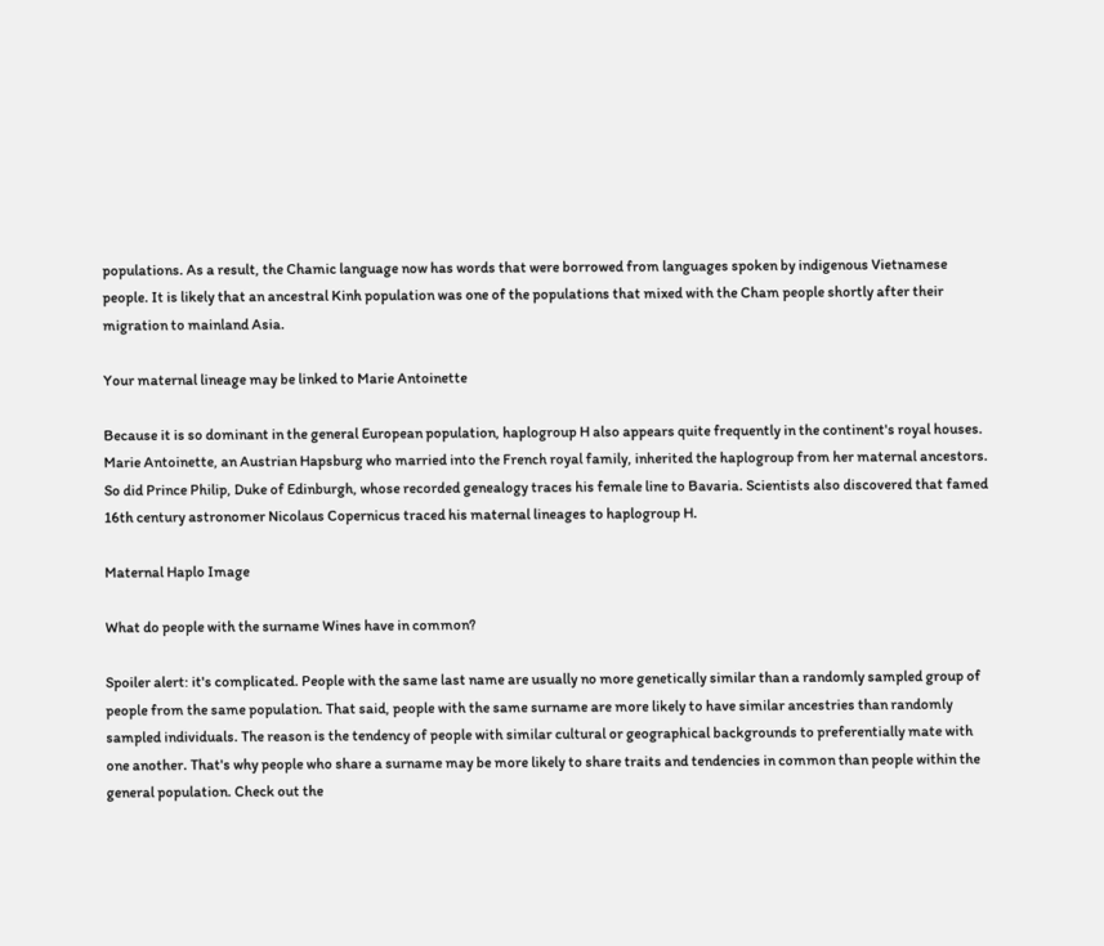populations. As a result, the Chamic language now has words that were borrowed from languages spoken by indigenous Vietnamese people. It is likely that an ancestral Kinh population was one of the populations that mixed with the Cham people shortly after their migration to mainland Asia.

Your maternal lineage may be linked to Marie Antoinette

Because it is so dominant in the general European population, haplogroup H also appears quite frequently in the continent's royal houses. Marie Antoinette, an Austrian Hapsburg who married into the French royal family, inherited the haplogroup from her maternal ancestors. So did Prince Philip, Duke of Edinburgh, whose recorded genealogy traces his female line to Bavaria. Scientists also discovered that famed 16th century astronomer Nicolaus Copernicus traced his maternal lineages to haplogroup H.

Maternal Haplo Image

What do people with the surname Wines have in common?

Spoiler alert: it's complicated. People with the same last name are usually no more genetically similar than a randomly sampled group of people from the same population. That said, people with the same surname are more likely to have similar ancestries than randomly sampled individuals. The reason is the tendency of people with similar cultural or geographical backgrounds to preferentially mate with one another. That's why people who share a surname may be more likely to share traits and tendencies in common than people within the general population. Check out the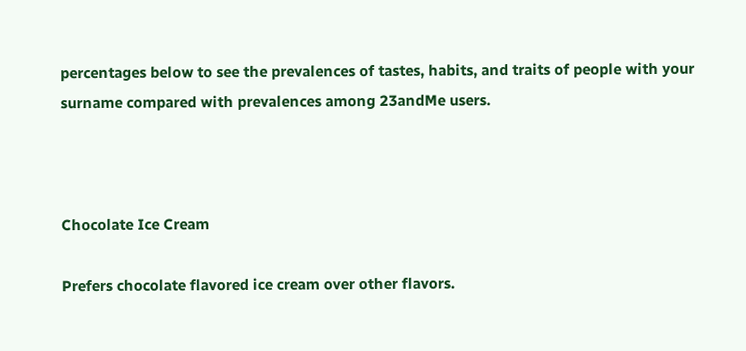percentages below to see the prevalences of tastes, habits, and traits of people with your surname compared with prevalences among 23andMe users.



Chocolate Ice Cream

Prefers chocolate flavored ice cream over other flavors.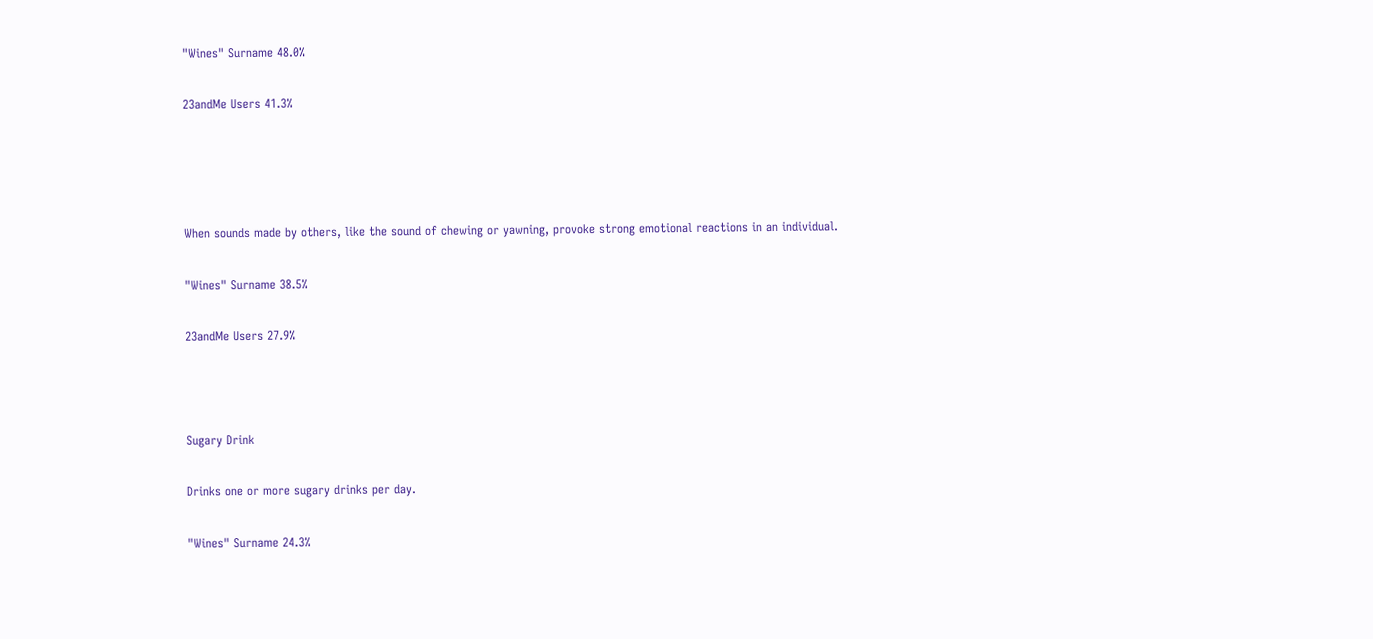"Wines" Surname 48.0%

23andMe Users 41.3%




When sounds made by others, like the sound of chewing or yawning, provoke strong emotional reactions in an individual.

"Wines" Surname 38.5%

23andMe Users 27.9%



Sugary Drink

Drinks one or more sugary drinks per day.

"Wines" Surname 24.3%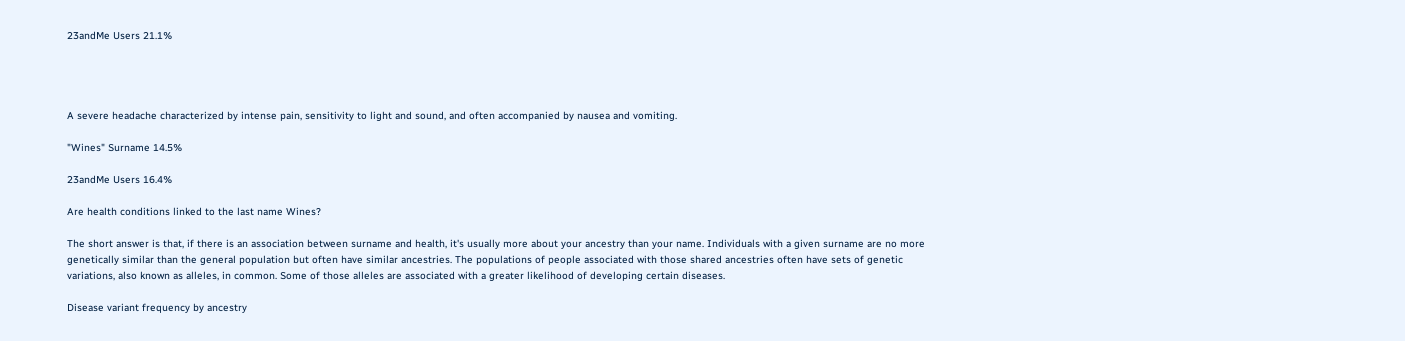23andMe Users 21.1%




A severe headache characterized by intense pain, sensitivity to light and sound, and often accompanied by nausea and vomiting.

"Wines" Surname 14.5%

23andMe Users 16.4%

Are health conditions linked to the last name Wines?

The short answer is that, if there is an association between surname and health, it's usually more about your ancestry than your name. Individuals with a given surname are no more genetically similar than the general population but often have similar ancestries. The populations of people associated with those shared ancestries often have sets of genetic variations, also known as alleles, in common. Some of those alleles are associated with a greater likelihood of developing certain diseases.

Disease variant frequency by ancestry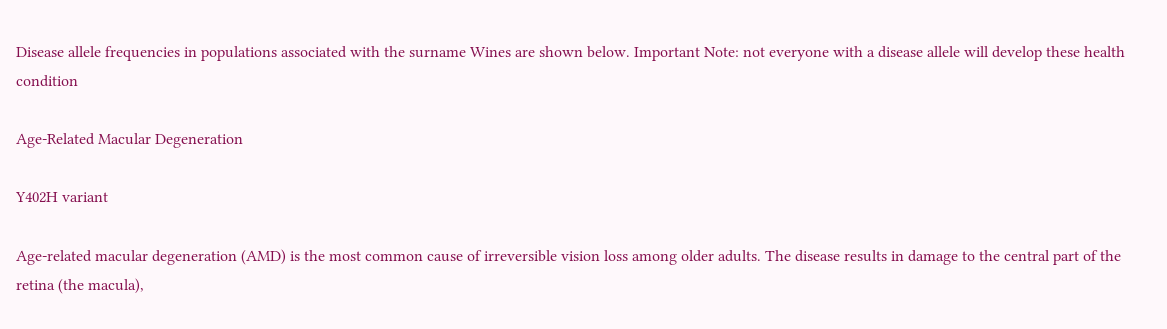Disease allele frequencies in populations associated with the surname Wines are shown below. Important Note: not everyone with a disease allele will develop these health condition

Age-Related Macular Degeneration

Y402H variant

Age-related macular degeneration (AMD) is the most common cause of irreversible vision loss among older adults. The disease results in damage to the central part of the retina (the macula),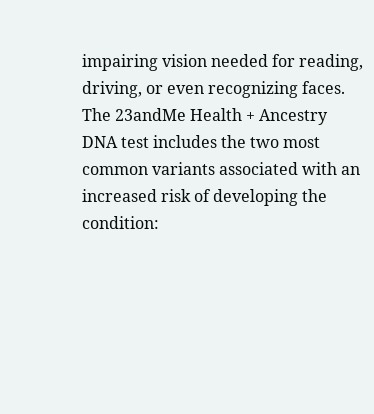impairing vision needed for reading, driving, or even recognizing faces. The 23andMe Health + Ancestry DNA test includes the two most common variants associated with an increased risk of developing the condition: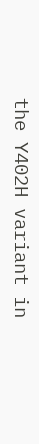the Y402H variant in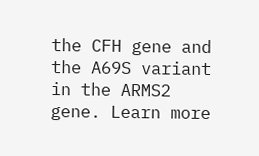the CFH gene and the A69S variant in the ARMS2 gene. Learn more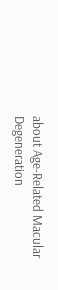about Age-Related Macular Degeneration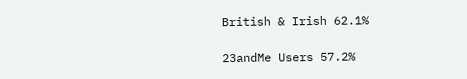British & Irish 62.1%

23andMe Users 57.2%